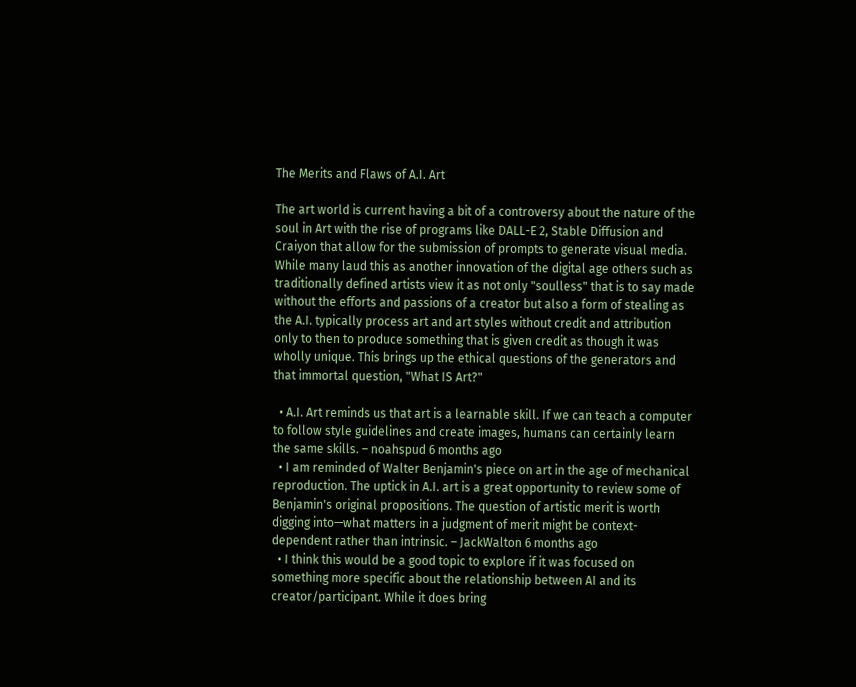The Merits and Flaws of A.I. Art

The art world is current having a bit of a controversy about the nature of the soul in Art with the rise of programs like DALL-E 2, Stable Diffusion and Craiyon that allow for the submission of prompts to generate visual media. While many laud this as another innovation of the digital age others such as traditionally defined artists view it as not only "soulless" that is to say made without the efforts and passions of a creator but also a form of stealing as the A.I. typically process art and art styles without credit and attribution only to then to produce something that is given credit as though it was wholly unique. This brings up the ethical questions of the generators and that immortal question, "What IS Art?"

  • A.I. Art reminds us that art is a learnable skill. If we can teach a computer to follow style guidelines and create images, humans can certainly learn the same skills. – noahspud 6 months ago
  • I am reminded of Walter Benjamin's piece on art in the age of mechanical reproduction. The uptick in A.I. art is a great opportunity to review some of Benjamin's original propositions. The question of artistic merit is worth digging into—what matters in a judgment of merit might be context-dependent rather than intrinsic. – JackWalton 6 months ago
  • I think this would be a good topic to explore if it was focused on something more specific about the relationship between AI and its creator/participant. While it does bring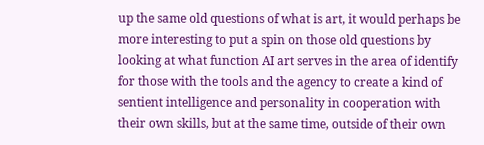up the same old questions of what is art, it would perhaps be more interesting to put a spin on those old questions by looking at what function AI art serves in the area of identify for those with the tools and the agency to create a kind of sentient intelligence and personality in cooperation with their own skills, but at the same time, outside of their own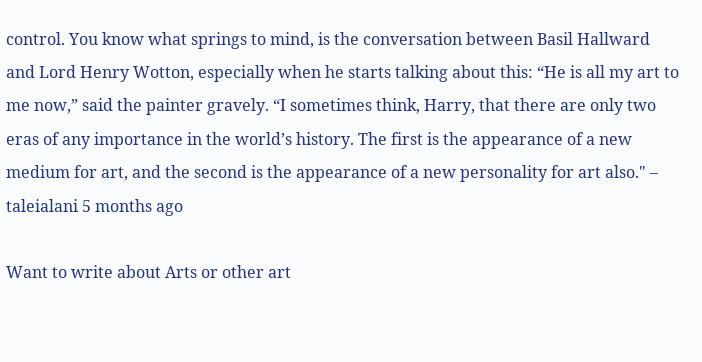control. You know what springs to mind, is the conversation between Basil Hallward and Lord Henry Wotton, especially when he starts talking about this: “He is all my art to me now,” said the painter gravely. “I sometimes think, Harry, that there are only two eras of any importance in the world’s history. The first is the appearance of a new medium for art, and the second is the appearance of a new personality for art also." – taleialani 5 months ago

Want to write about Arts or other art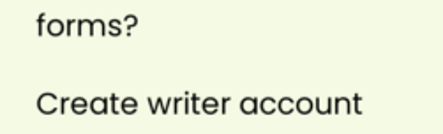forms?

Create writer account